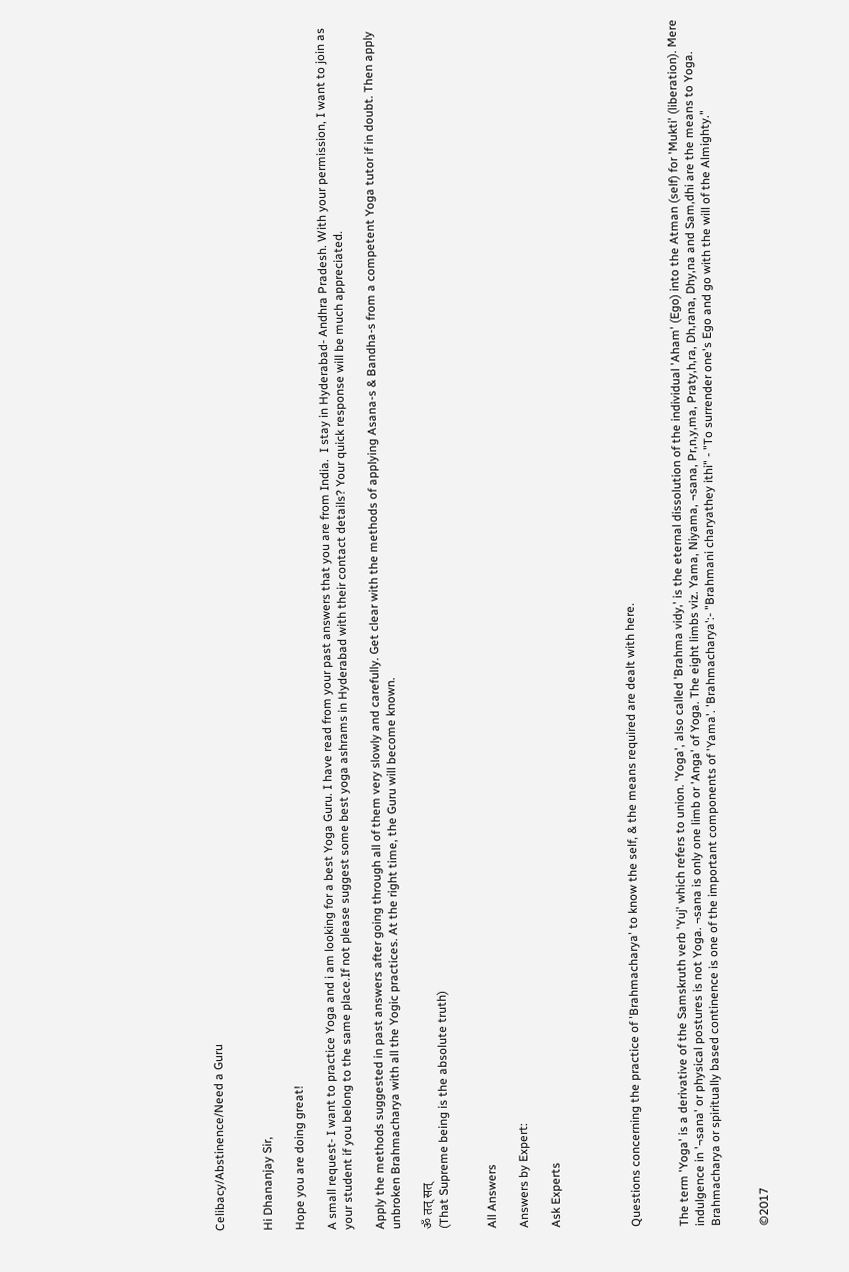Celibacy/Abstinence/Need a Guru


Hi Dhananjay Sir,

Hope you are doing great!

A small request- I want to practice Yoga and i am looking for a best Yoga Guru. I have read from your past answers that you are from India.  I stay in Hyderabad- Andhra Pradesh. With your permission, I want to join as your student if you belong to the same place.If not please suggest some best yoga ashrams in Hyderabad with their contact details? Your quick response will be much appreciated.

Apply the methods suggested in past answers after going through all of them very slowly and carefully. Get clear with the methods of applying Asana-s & Bandha-s from a competent Yoga tutor if in doubt. Then apply unbroken Brahmacharya with all the Yogic practices. At the right time, the Guru will become known.

ॐ तत् सत्
(That Supreme being is the absolute truth)


All Answers

Answers by Expert:

Ask Experts




Questions concerning the practice of 'Brahmacharya' to know the self, & the means required are dealt with here.


The term 'Yoga' is a derivative of the Samskruth verb 'Yuj' which refers to union. 'Yoga', also called 'Brahma vidy‚' is the eternal dissolution of the individual 'Aham' (Ego) into the Atman (self) for 'Mukti' (liberation). Mere indulgence in '¬sana' or physical postures is not Yoga. ¬sana is only one limb or 'Anga' of Yoga. The eight limbs viz. Yama, Niyama, ¬sana, Pr‚n‚y‚ma, Praty‚h‚ra, Dh‚rana, Dhy‚na and Sam‚dhi are the means to Yoga. Brahmacharya or spiritually based continence is one of the important components of 'Yama'. 'Brahmacharya':- "Brahmani charyathey ithi" - "To surrender one's Ego and go with the will of the Almighty."


©2017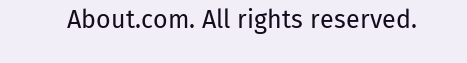About.com. All rights reserved.